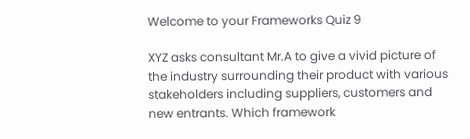Welcome to your Frameworks Quiz 9

XYZ asks consultant Mr.A to give a vivid picture of the industry surrounding their product with various stakeholders including suppliers, customers and new entrants. Which framework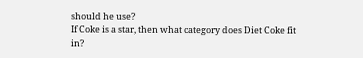should he use?
If Coke is a star, then what category does Diet Coke fit in?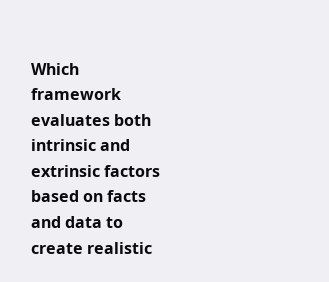Which framework evaluates both intrinsic and extrinsic factors based on facts and data to create realistic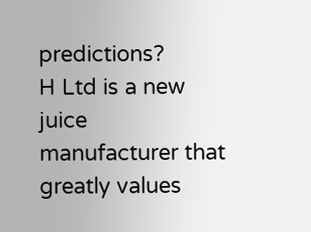predictions?
H Ltd is a new juice manufacturer that greatly values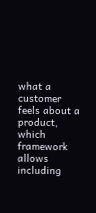what a customer feels about a product, which framework allows including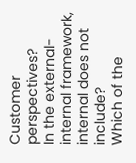Customer perspectives?
In the external- internal framework, internal does not include?
Which of the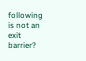following is not an exit barrier?